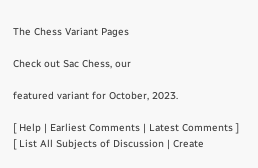The Chess Variant Pages

Check out Sac Chess, our

featured variant for October, 2023.

[ Help | Earliest Comments | Latest Comments ]
[ List All Subjects of Discussion | Create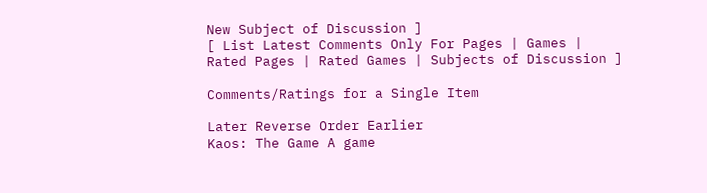New Subject of Discussion ]
[ List Latest Comments Only For Pages | Games | Rated Pages | Rated Games | Subjects of Discussion ]

Comments/Ratings for a Single Item

Later Reverse Order Earlier
Kaos: The Game A game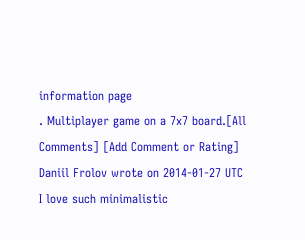information page
. Multiplayer game on a 7x7 board.[All Comments] [Add Comment or Rating]
Daniil Frolov wrote on 2014-01-27 UTC
I love such minimalistic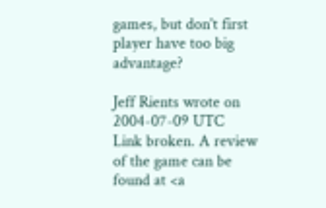games, but don't first player have too big advantage?

Jeff Rients wrote on 2004-07-09 UTC
Link broken. A review of the game can be found at <a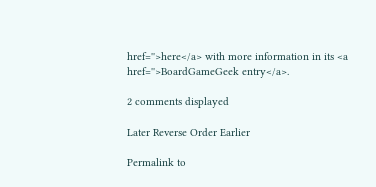href=''>here</a> with more information in its <a href=''>BoardGameGeek entry</a>.

2 comments displayed

Later Reverse Order Earlier

Permalink to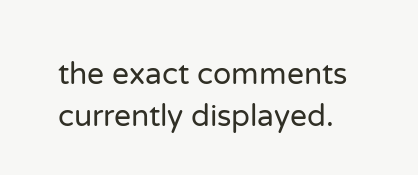the exact comments currently displayed.